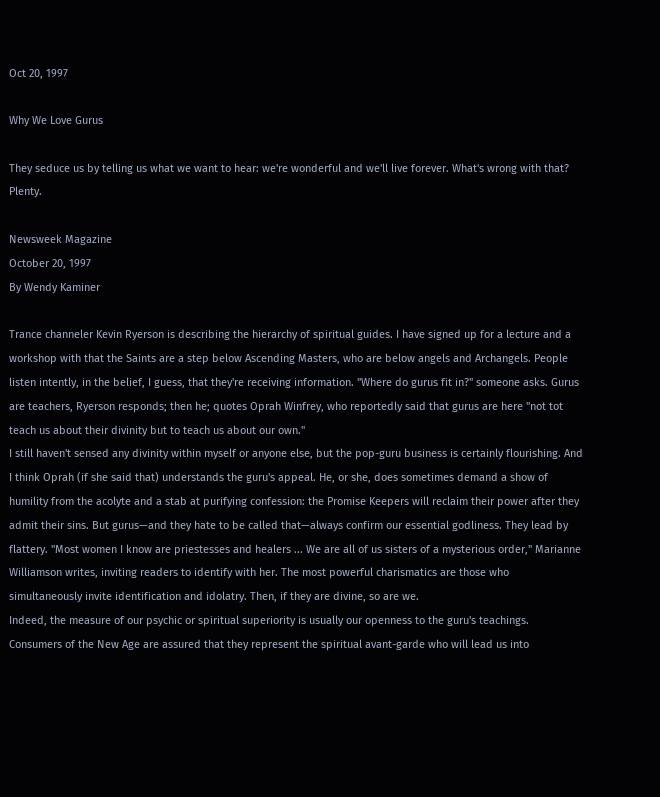Oct 20, 1997

Why We Love Gurus

They seduce us by telling us what we want to hear: we're wonderful and we'll live forever. What's wrong with that? Plenty.

Newsweek Magazine
October 20, 1997
By Wendy Kaminer

Trance channeler Kevin Ryerson is describing the hierarchy of spiritual guides. I have signed up for a lecture and a workshop with that the Saints are a step below Ascending Masters, who are below angels and Archangels. People listen intently, in the belief, I guess, that they're receiving information. "Where do gurus fit in?" someone asks. Gurus are teachers, Ryerson responds; then he; quotes Oprah Winfrey, who reportedly said that gurus are here "not tot teach us about their divinity but to teach us about our own."
I still haven't sensed any divinity within myself or anyone else, but the pop-guru business is certainly flourishing. And I think Oprah (if she said that) understands the guru's appeal. He, or she, does sometimes demand a show of humility from the acolyte and a stab at purifying confession: the Promise Keepers will reclaim their power after they admit their sins. But gurus—and they hate to be called that—always confirm our essential godliness. They lead by flattery. "Most women I know are priestesses and healers ... We are all of us sisters of a mysterious order," Marianne Williamson writes, inviting readers to identify with her. The most powerful charismatics are those who simultaneously invite identification and idolatry. Then, if they are divine, so are we.
Indeed, the measure of our psychic or spiritual superiority is usually our openness to the guru's teachings. Consumers of the New Age are assured that they represent the spiritual avant-garde who will lead us into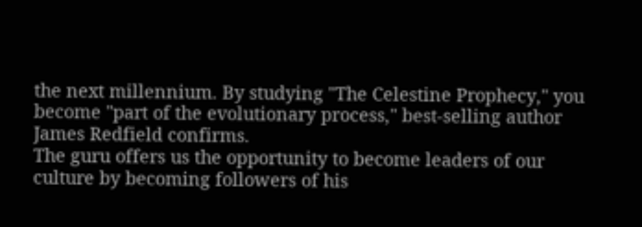the next millennium. By studying "The Celestine Prophecy," you become "part of the evolutionary process," best-selling author James Redfield confirms.
The guru offers us the opportunity to become leaders of our culture by becoming followers of his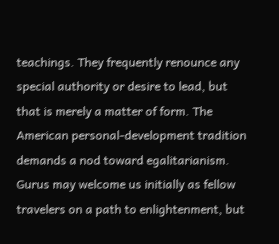teachings. They frequently renounce any special authority or desire to lead, but that is merely a matter of form. The American personal-development tradition demands a nod toward egalitarianism. Gurus may welcome us initially as fellow travelers on a path to enlightenment, but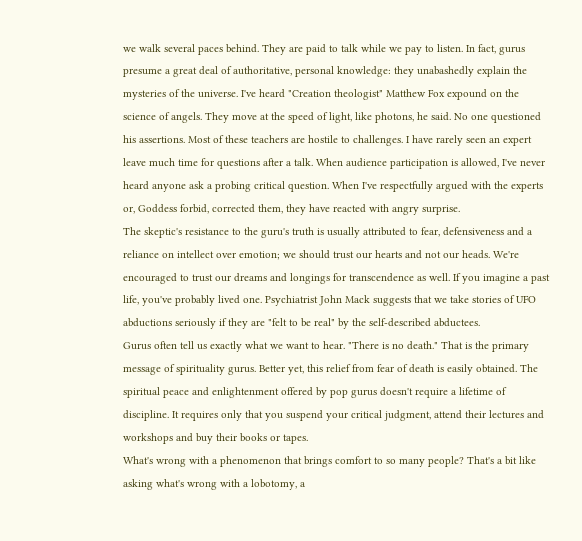we walk several paces behind. They are paid to talk while we pay to listen. In fact, gurus presume a great deal of authoritative, personal knowledge: they unabashedly explain the mysteries of the universe. I've heard "Creation theologist" Matthew Fox expound on the science of angels. They move at the speed of light, like photons, he said. No one questioned his assertions. Most of these teachers are hostile to challenges. I have rarely seen an expert leave much time for questions after a talk. When audience participation is allowed, I've never heard anyone ask a probing critical question. When I've respectfully argued with the experts or, Goddess forbid, corrected them, they have reacted with angry surprise.
The skeptic's resistance to the guru's truth is usually attributed to fear, defensiveness and a reliance on intellect over emotion; we should trust our hearts and not our heads. We're encouraged to trust our dreams and longings for transcendence as well. If you imagine a past life, you've probably lived one. Psychiatrist John Mack suggests that we take stories of UFO abductions seriously if they are "felt to be real" by the self-described abductees.
Gurus often tell us exactly what we want to hear. "There is no death." That is the primary message of spirituality gurus. Better yet, this relief from fear of death is easily obtained. The spiritual peace and enlightenment offered by pop gurus doesn't require a lifetime of discipline. It requires only that you suspend your critical judgment, attend their lectures and workshops and buy their books or tapes.
What's wrong with a phenomenon that brings comfort to so many people? That's a bit like asking what's wrong with a lobotomy, a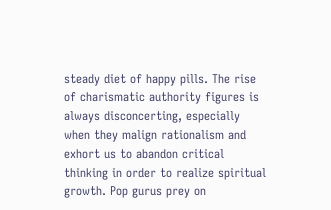steady diet of happy pills. The rise of charismatic authority figures is always disconcerting, especially when they malign rationalism and exhort us to abandon critical thinking in order to realize spiritual growth. Pop gurus prey on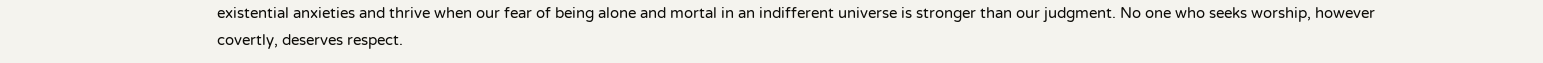existential anxieties and thrive when our fear of being alone and mortal in an indifferent universe is stronger than our judgment. No one who seeks worship, however covertly, deserves respect.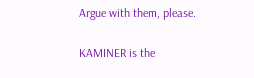Argue with them, please.

KAMINER is the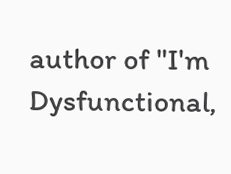author of "I'm Dysfunctional,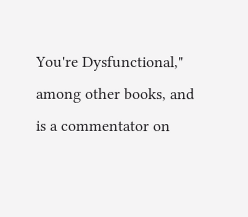You're Dysfunctional," among other books, and is a commentator on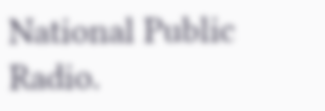National Public Radio.